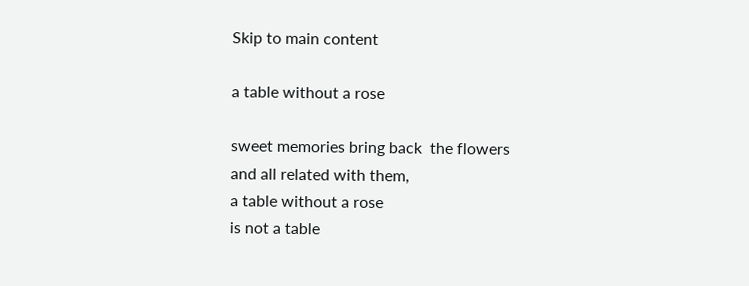Skip to main content

a table without a rose

sweet memories bring back  the flowers
and all related with them,
a table without a rose
is not a table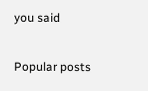you said

Popular posts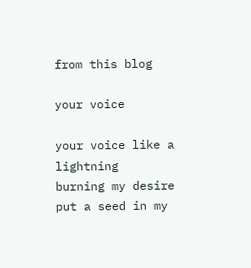from this blog

your voice

your voice like a lightning
burning my desire
put a seed in my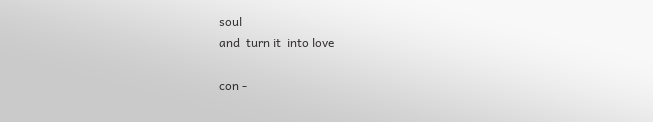soul
and  turn it  into love

con -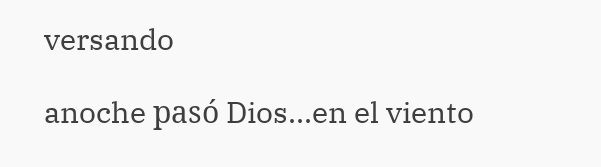versando

anoche pasó Dios...en el viento